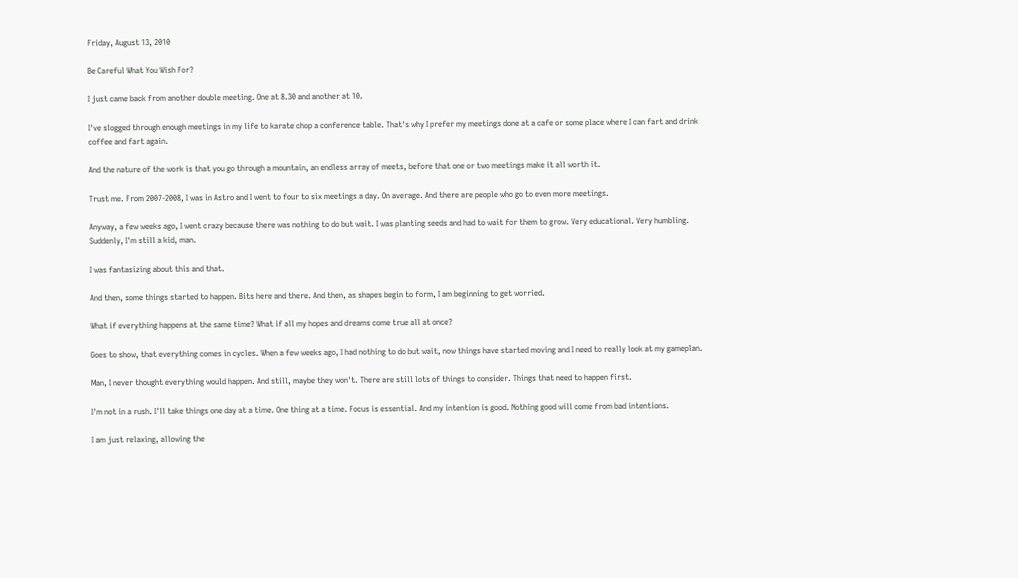Friday, August 13, 2010

Be Careful What You Wish For?

I just came back from another double meeting. One at 8.30 and another at 10.

I've slogged through enough meetings in my life to karate chop a conference table. That's why I prefer my meetings done at a cafe or some place where I can fart and drink coffee and fart again.

And the nature of the work is that you go through a mountain, an endless array of meets, before that one or two meetings make it all worth it.

Trust me. From 2007-2008, I was in Astro and I went to four to six meetings a day. On average. And there are people who go to even more meetings.

Anyway, a few weeks ago, I went crazy because there was nothing to do but wait. I was planting seeds and had to wait for them to grow. Very educational. Very humbling. Suddenly, I'm still a kid, man.

I was fantasizing about this and that.

And then, some things started to happen. Bits here and there. And then, as shapes begin to form, I am beginning to get worried.

What if everything happens at the same time? What if all my hopes and dreams come true all at once?

Goes to show, that everything comes in cycles. When a few weeks ago, I had nothing to do but wait, now things have started moving and I need to really look at my gameplan.

Man, I never thought everything would happen. And still, maybe they won't. There are still lots of things to consider. Things that need to happen first.

I'm not in a rush. I'll take things one day at a time. One thing at a time. Focus is essential. And my intention is good. Nothing good will come from bad intentions.

I am just relaxing, allowing the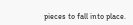pieces to fall into place.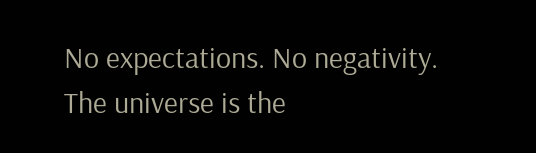No expectations. No negativity. The universe is the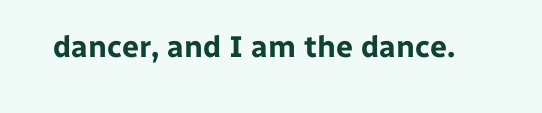dancer, and I am the dance.